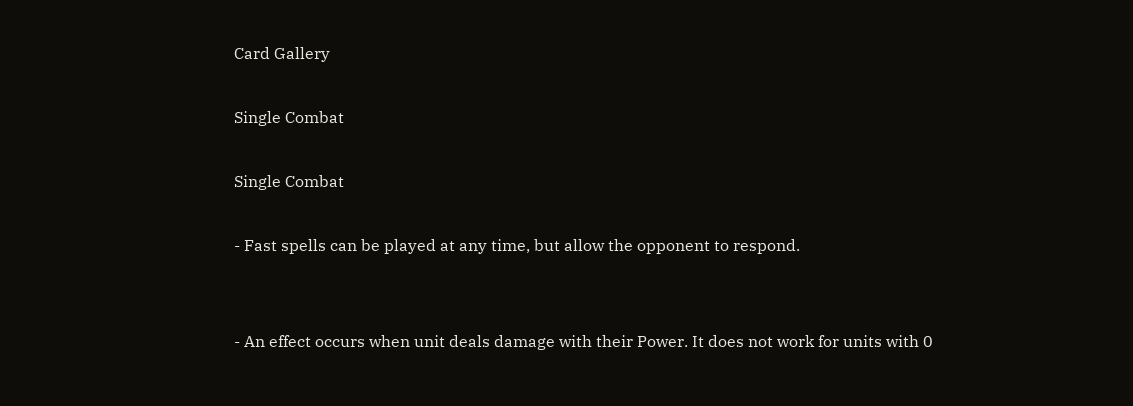Card Gallery

Single Combat

Single Combat

- Fast spells can be played at any time, but allow the opponent to respond.


- An effect occurs when unit deals damage with their Power. It does not work for units with 0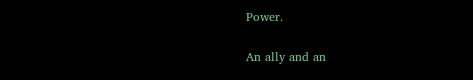Power.

An ally and an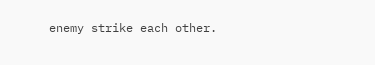enemy strike each other.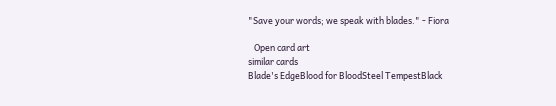"Save your words; we speak with blades." - Fiora

   Open card art
similar cards
Blade's EdgeBlood for BloodSteel TempestBlack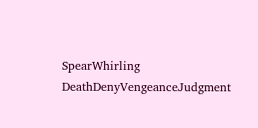SpearWhirling DeathDenyVengeanceJudgment